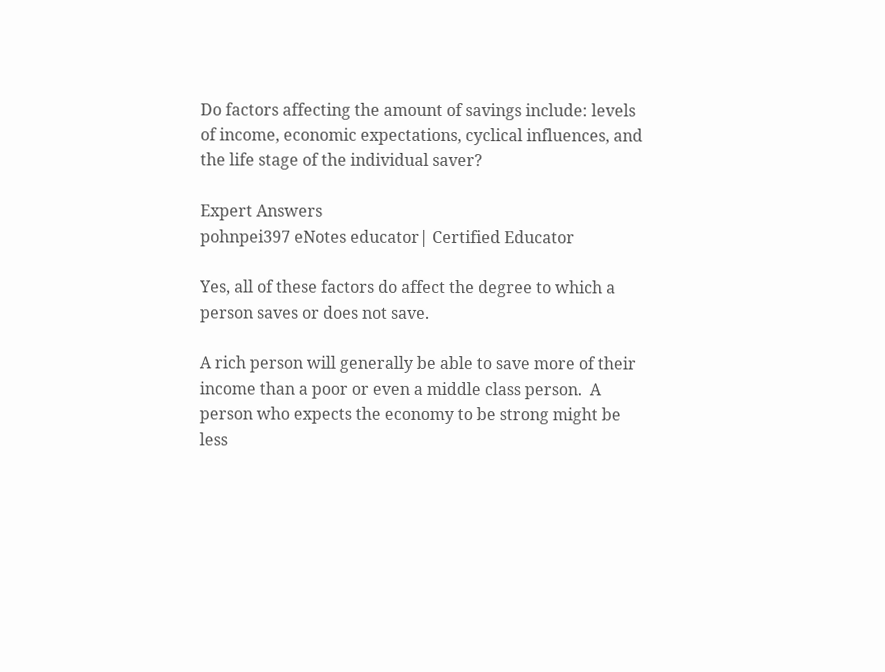Do factors affecting the amount of savings include: levels of income, economic expectations, cyclical influences, and the life stage of the individual saver?

Expert Answers
pohnpei397 eNotes educator| Certified Educator

Yes, all of these factors do affect the degree to which a person saves or does not save.

A rich person will generally be able to save more of their income than a poor or even a middle class person.  A person who expects the economy to be strong might be less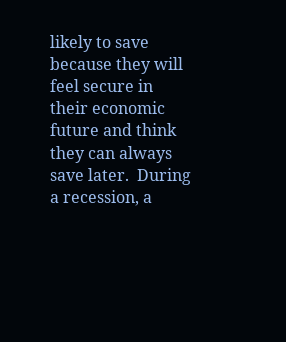likely to save because they will feel secure in their economic future and think they can always save later.  During a recession, a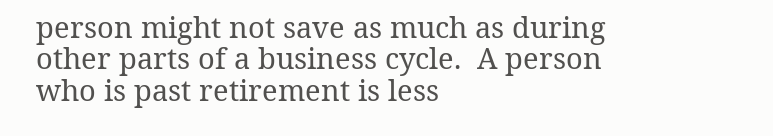person might not save as much as during other parts of a business cycle.  A person who is past retirement is less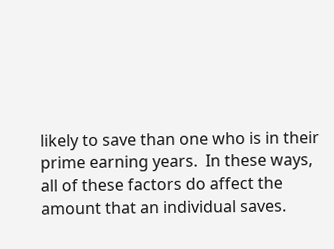likely to save than one who is in their prime earning years.  In these ways, all of these factors do affect the amount that an individual saves.